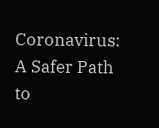Coronavirus: A Safer Path to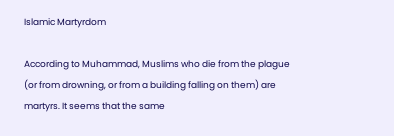Islamic Martyrdom

According to Muhammad, Muslims who die from the plague (or from drowning, or from a building falling on them) are martyrs. It seems that the same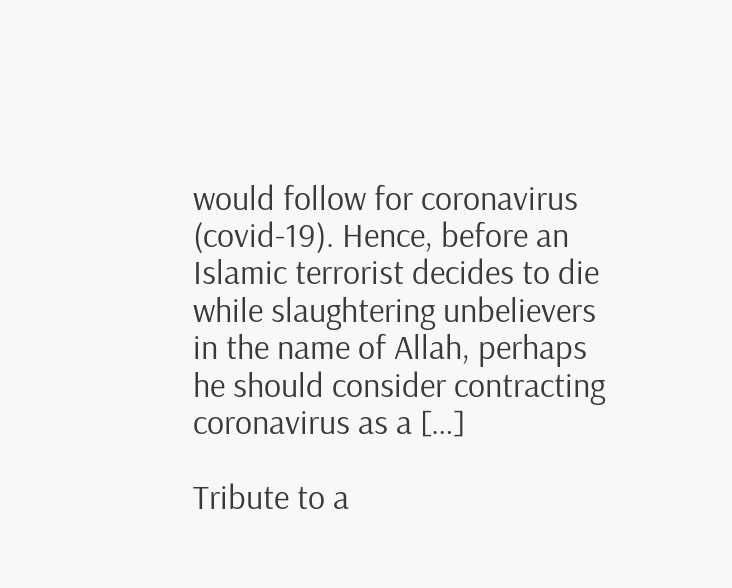would follow for coronavirus (covid-19). Hence, before an Islamic terrorist decides to die while slaughtering unbelievers in the name of Allah, perhaps he should consider contracting coronavirus as a […]

Tribute to a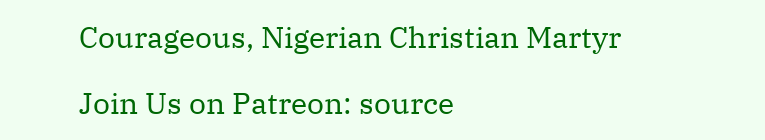Courageous, Nigerian Christian Martyr

Join Us on Patreon: source